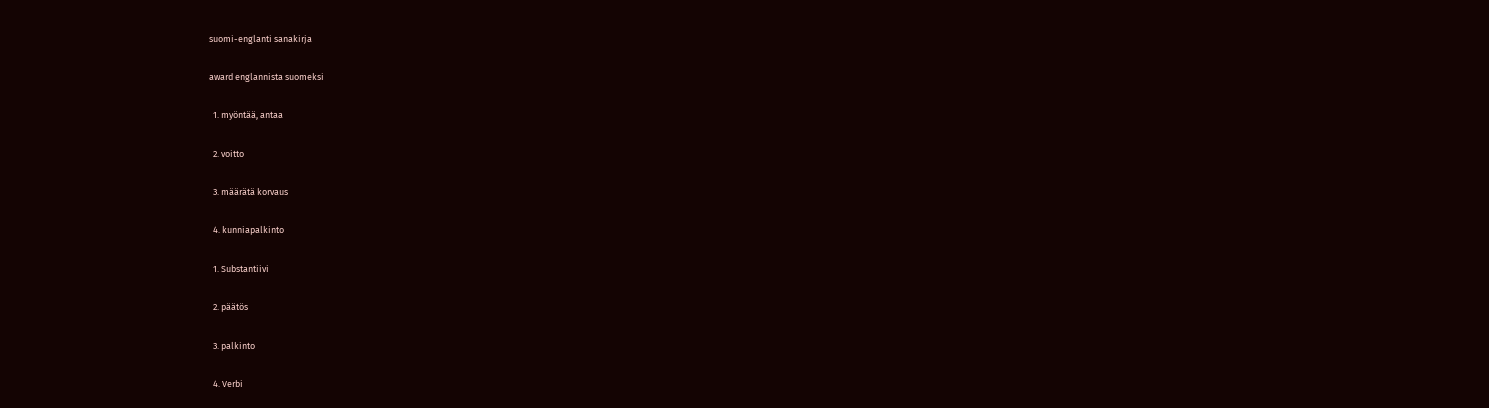suomi-englanti sanakirja

award englannista suomeksi

  1. myöntää, antaa

  2. voitto

  3. määrätä korvaus

  4. kunniapalkinto

  1. Substantiivi

  2. päätös

  3. palkinto

  4. Verbi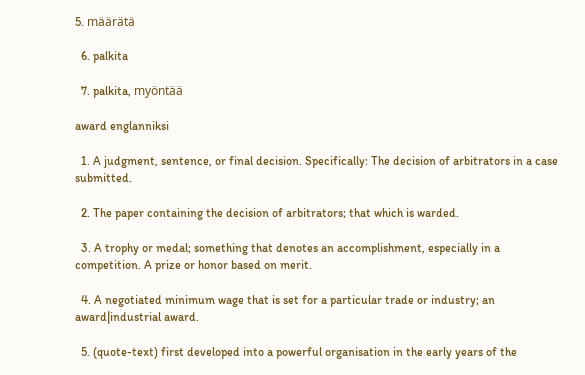5. määrätä

  6. palkita

  7. palkita, myöntää

award englanniksi

  1. A judgment, sentence, or final decision. Specifically: The decision of arbitrators in a case submitted.

  2. The paper containing the decision of arbitrators; that which is warded.

  3. A trophy or medal; something that denotes an accomplishment, especially in a competition. A prize or honor based on merit.

  4. A negotiated minimum wage that is set for a particular trade or industry; an award|industrial award.

  5. (quote-text) first developed into a powerful organisation in the early years of the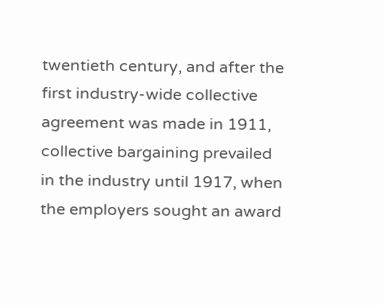twentieth century, and after the first industry-wide collective agreement was made in 1911, collective bargaining prevailed in the industry until 1917, when the employers sought an award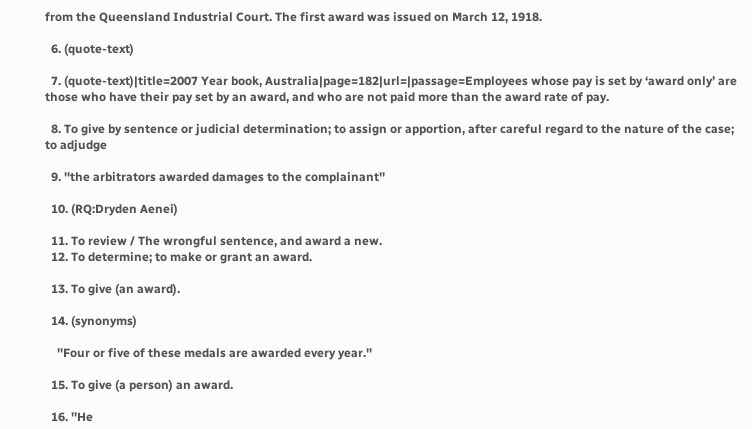from the Queensland Industrial Court. The first award was issued on March 12, 1918.

  6. (quote-text)

  7. (quote-text)|title=2007 Year book, Australia|page=182|url=|passage=Employees whose pay is set by ‘award only’ are those who have their pay set by an award, and who are not paid more than the award rate of pay.

  8. To give by sentence or judicial determination; to assign or apportion, after careful regard to the nature of the case; to adjudge

  9. ''the arbitrators awarded damages to the complainant''

  10. (RQ:Dryden Aenei)

  11. To review / The wrongful sentence, and award a new.
  12. To determine; to make or grant an award.

  13. To give (an award).

  14. (synonyms)

    ''Four or five of these medals are awarded every year.''

  15. To give (a person) an award.

  16. ''He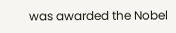was awarded the Nobel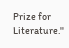Prize for Literature.''